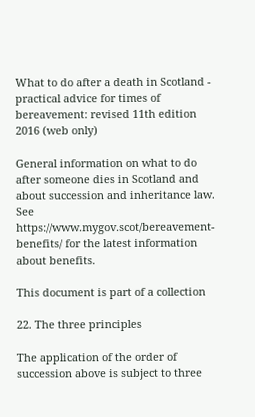What to do after a death in Scotland - practical advice for times of bereavement: revised 11th edition 2016 (web only)

General information on what to do after someone dies in Scotland and about succession and inheritance law. See https://www.mygov.scot/bereavement-benefits/ for the latest information about benefits.

This document is part of a collection

22. The three principles

The application of the order of succession above is subject to three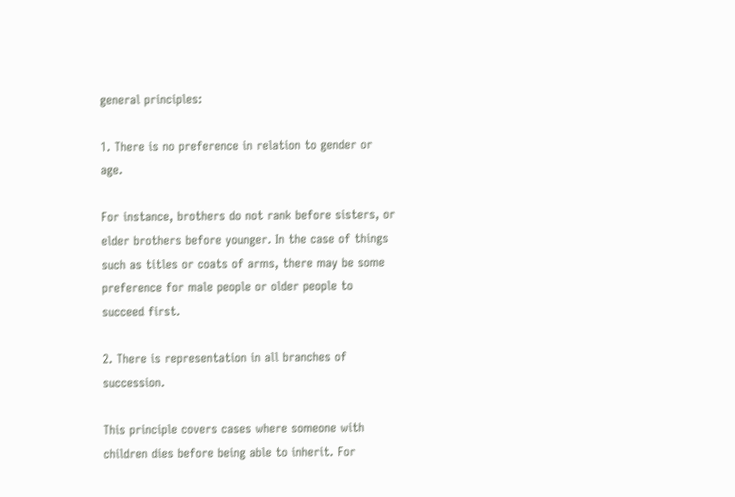general principles:

1. There is no preference in relation to gender or age.

For instance, brothers do not rank before sisters, or elder brothers before younger. In the case of things such as titles or coats of arms, there may be some preference for male people or older people to succeed first.

2. There is representation in all branches of succession.

This principle covers cases where someone with children dies before being able to inherit. For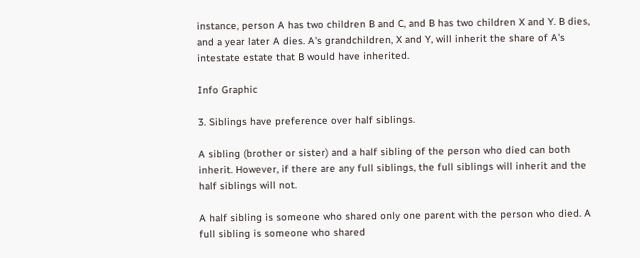instance, person A has two children B and C, and B has two children X and Y. B dies, and a year later A dies. A's grandchildren, X and Y, will inherit the share of A's intestate estate that B would have inherited.

Info Graphic

3. Siblings have preference over half siblings.

A sibling (brother or sister) and a half sibling of the person who died can both inherit. However, if there are any full siblings, the full siblings will inherit and the half siblings will not.

A half sibling is someone who shared only one parent with the person who died. A full sibling is someone who shared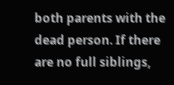both parents with the dead person. If there are no full siblings,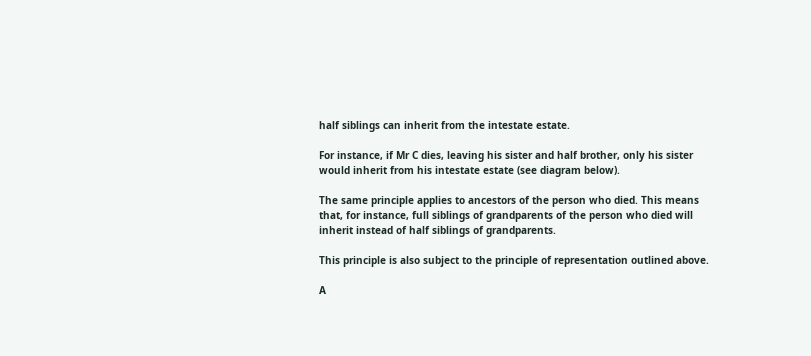half siblings can inherit from the intestate estate.

For instance, if Mr C dies, leaving his sister and half brother, only his sister would inherit from his intestate estate (see diagram below).

The same principle applies to ancestors of the person who died. This means that, for instance, full siblings of grandparents of the person who died will inherit instead of half siblings of grandparents.

This principle is also subject to the principle of representation outlined above.

A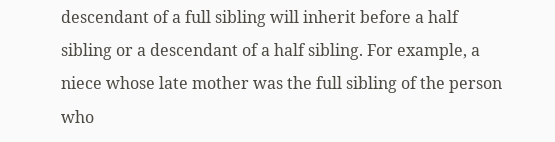descendant of a full sibling will inherit before a half sibling or a descendant of a half sibling. For example, a niece whose late mother was the full sibling of the person who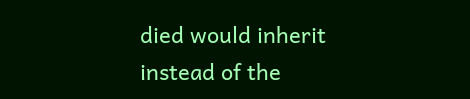died would inherit instead of the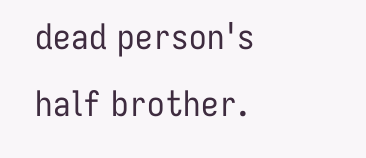dead person's half brother.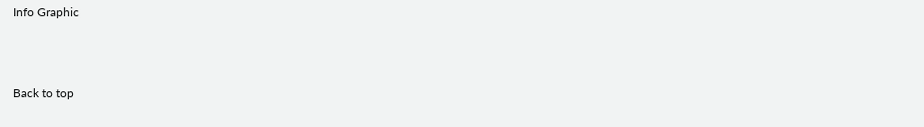Info Graphic



Back to top